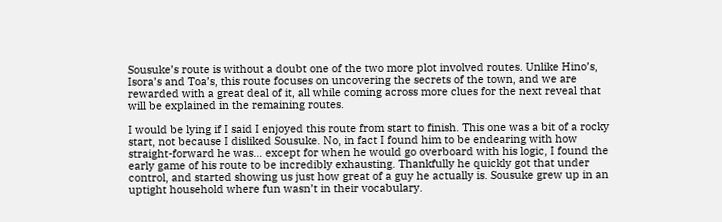Sousuke’s route is without a doubt one of the two more plot involved routes. Unlike Hino’s, Isora’s and Toa’s, this route focuses on uncovering the secrets of the town, and we are rewarded with a great deal of it, all while coming across more clues for the next reveal that will be explained in the remaining routes.

I would be lying if I said I enjoyed this route from start to finish. This one was a bit of a rocky start, not because I disliked Sousuke. No, in fact I found him to be endearing with how straight-forward he was… except for when he would go overboard with his logic, I found the early game of his route to be incredibly exhausting. Thankfully he quickly got that under control, and started showing us just how great of a guy he actually is. Sousuke grew up in an uptight household where fun wasn’t in their vocabulary.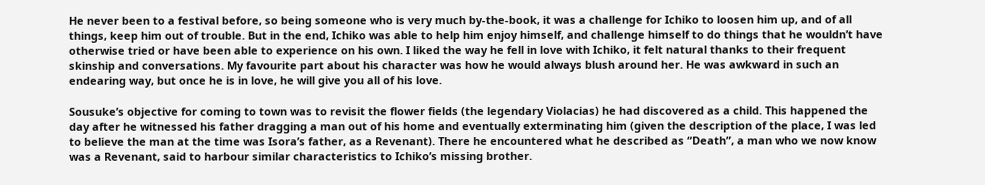He never been to a festival before, so being someone who is very much by-the-book, it was a challenge for Ichiko to loosen him up, and of all things, keep him out of trouble. But in the end, Ichiko was able to help him enjoy himself, and challenge himself to do things that he wouldn’t have otherwise tried or have been able to experience on his own. I liked the way he fell in love with Ichiko, it felt natural thanks to their frequent skinship and conversations. My favourite part about his character was how he would always blush around her. He was awkward in such an endearing way, but once he is in love, he will give you all of his love.

Sousuke’s objective for coming to town was to revisit the flower fields (the legendary Violacias) he had discovered as a child. This happened the day after he witnessed his father dragging a man out of his home and eventually exterminating him (given the description of the place, I was led to believe the man at the time was Isora’s father, as a Revenant). There he encountered what he described as “Death”, a man who we now know was a Revenant, said to harbour similar characteristics to Ichiko’s missing brother.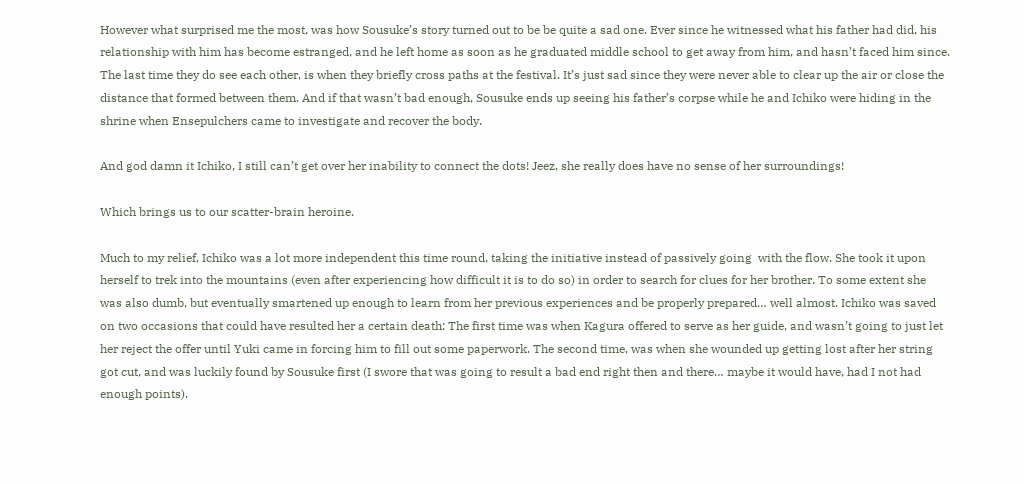However what surprised me the most, was how Sousuke’s story turned out to be be quite a sad one. Ever since he witnessed what his father had did, his relationship with him has become estranged, and he left home as soon as he graduated middle school to get away from him, and hasn’t faced him since. The last time they do see each other, is when they briefly cross paths at the festival. It’s just sad since they were never able to clear up the air or close the distance that formed between them. And if that wasn’t bad enough, Sousuke ends up seeing his father’s corpse while he and Ichiko were hiding in the shrine when Ensepulchers came to investigate and recover the body.

And god damn it Ichiko, I still can’t get over her inability to connect the dots! Jeez, she really does have no sense of her surroundings!

Which brings us to our scatter-brain heroine.

Much to my relief, Ichiko was a lot more independent this time round, taking the initiative instead of passively going  with the flow. She took it upon herself to trek into the mountains (even after experiencing how difficult it is to do so) in order to search for clues for her brother. To some extent she was also dumb, but eventually smartened up enough to learn from her previous experiences and be properly prepared… well almost. Ichiko was saved on two occasions that could have resulted her a certain death: The first time was when Kagura offered to serve as her guide, and wasn’t going to just let her reject the offer until Yuki came in forcing him to fill out some paperwork. The second time, was when she wounded up getting lost after her string got cut, and was luckily found by Sousuke first (I swore that was going to result a bad end right then and there… maybe it would have, had I not had enough points).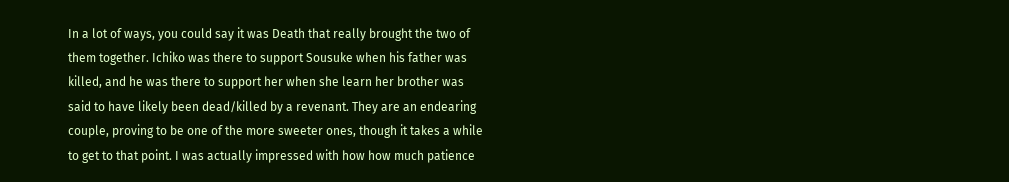In a lot of ways, you could say it was Death that really brought the two of them together. Ichiko was there to support Sousuke when his father was killed, and he was there to support her when she learn her brother was said to have likely been dead/killed by a revenant. They are an endearing couple, proving to be one of the more sweeter ones, though it takes a while to get to that point. I was actually impressed with how how much patience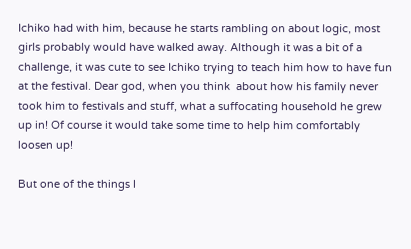Ichiko had with him, because he starts rambling on about logic, most girls probably would have walked away. Although it was a bit of a challenge, it was cute to see Ichiko trying to teach him how to have fun at the festival. Dear god, when you think  about how his family never took him to festivals and stuff, what a suffocating household he grew up in! Of course it would take some time to help him comfortably loosen up!

But one of the things I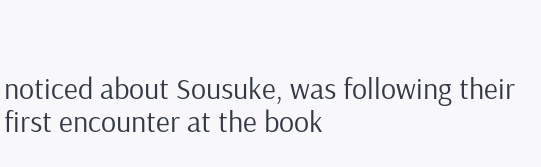noticed about Sousuke, was following their first encounter at the book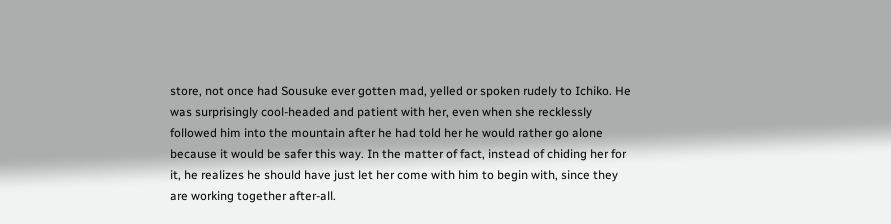store, not once had Sousuke ever gotten mad, yelled or spoken rudely to Ichiko. He was surprisingly cool-headed and patient with her, even when she recklessly followed him into the mountain after he had told her he would rather go alone because it would be safer this way. In the matter of fact, instead of chiding her for it, he realizes he should have just let her come with him to begin with, since they are working together after-all.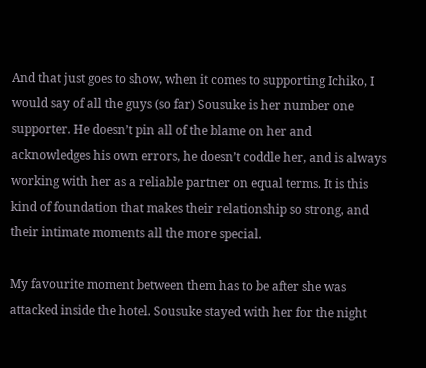And that just goes to show, when it comes to supporting Ichiko, I would say of all the guys (so far) Sousuke is her number one supporter. He doesn’t pin all of the blame on her and acknowledges his own errors, he doesn’t coddle her, and is always working with her as a reliable partner on equal terms. It is this kind of foundation that makes their relationship so strong, and their intimate moments all the more special.

My favourite moment between them has to be after she was attacked inside the hotel. Sousuke stayed with her for the night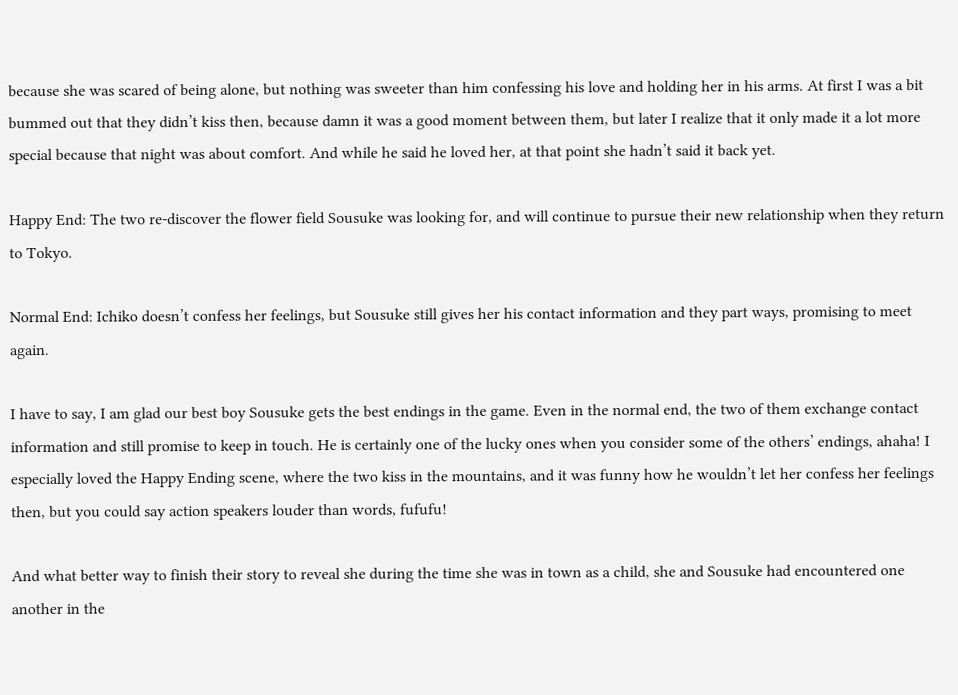because she was scared of being alone, but nothing was sweeter than him confessing his love and holding her in his arms. At first I was a bit bummed out that they didn’t kiss then, because damn it was a good moment between them, but later I realize that it only made it a lot more special because that night was about comfort. And while he said he loved her, at that point she hadn’t said it back yet.

Happy End: The two re-discover the flower field Sousuke was looking for, and will continue to pursue their new relationship when they return to Tokyo.

Normal End: Ichiko doesn’t confess her feelings, but Sousuke still gives her his contact information and they part ways, promising to meet again.

I have to say, I am glad our best boy Sousuke gets the best endings in the game. Even in the normal end, the two of them exchange contact information and still promise to keep in touch. He is certainly one of the lucky ones when you consider some of the others’ endings, ahaha! I especially loved the Happy Ending scene, where the two kiss in the mountains, and it was funny how he wouldn’t let her confess her feelings then, but you could say action speakers louder than words, fufufu!

And what better way to finish their story to reveal she during the time she was in town as a child, she and Sousuke had encountered one another in the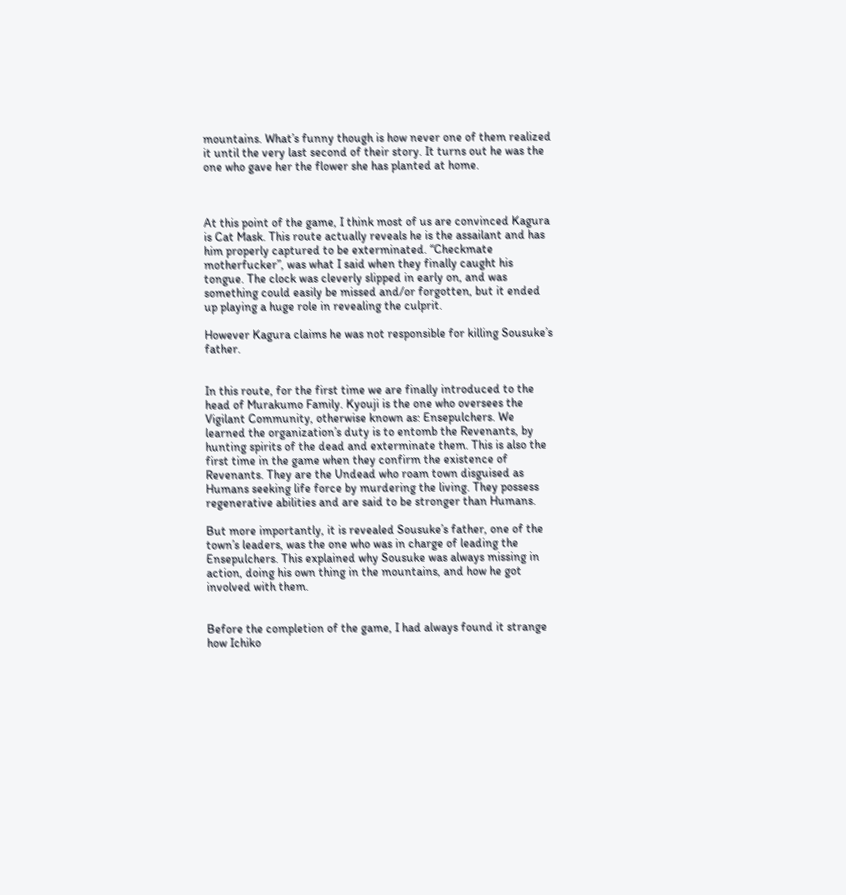mountains. What’s funny though is how never one of them realized it until the very last second of their story. It turns out he was the one who gave her the flower she has planted at home.



At this point of the game, I think most of us are convinced Kagura is Cat Mask. This route actually reveals he is the assailant and has him properly captured to be exterminated. “Checkmate motherfucker”, was what I said when they finally caught his tongue. The clock was cleverly slipped in early on, and was something could easily be missed and/or forgotten, but it ended up playing a huge role in revealing the culprit.

However Kagura claims he was not responsible for killing Sousuke’s father.


In this route, for the first time we are finally introduced to the head of Murakumo Family. Kyouji is the one who oversees the Vigilant Community, otherwise known as: Ensepulchers. We learned the organization’s duty is to entomb the Revenants, by hunting spirits of the dead and exterminate them. This is also the first time in the game when they confirm the existence of Revenants. They are the Undead who roam town disguised as Humans seeking life force by murdering the living. They possess regenerative abilities and are said to be stronger than Humans.

But more importantly, it is revealed Sousuke’s father, one of the town’s leaders, was the one who was in charge of leading the Ensepulchers. This explained why Sousuke was always missing in action, doing his own thing in the mountains, and how he got involved with them.


Before the completion of the game, I had always found it strange how Ichiko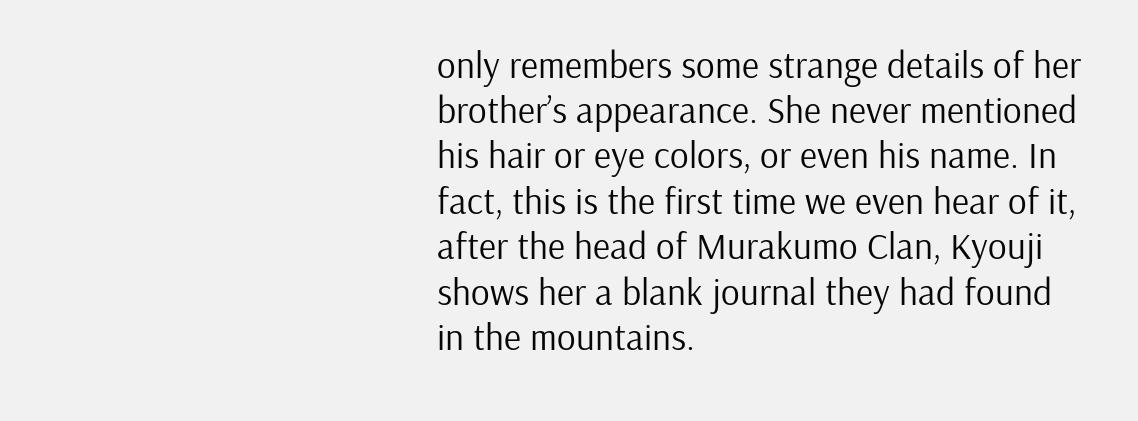only remembers some strange details of her brother’s appearance. She never mentioned his hair or eye colors, or even his name. In fact, this is the first time we even hear of it, after the head of Murakumo Clan, Kyouji shows her a blank journal they had found in the mountains.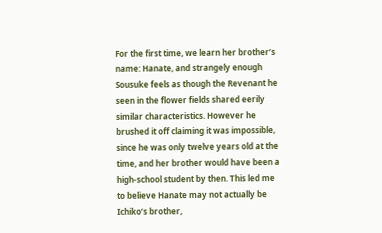For the first time, we learn her brother’s name: Hanate, and strangely enough Sousuke feels as though the Revenant he seen in the flower fields shared eerily similar characteristics. However he brushed it off claiming it was impossible, since he was only twelve years old at the time, and her brother would have been a high-school student by then. This led me to believe Hanate may not actually be Ichiko’s brother,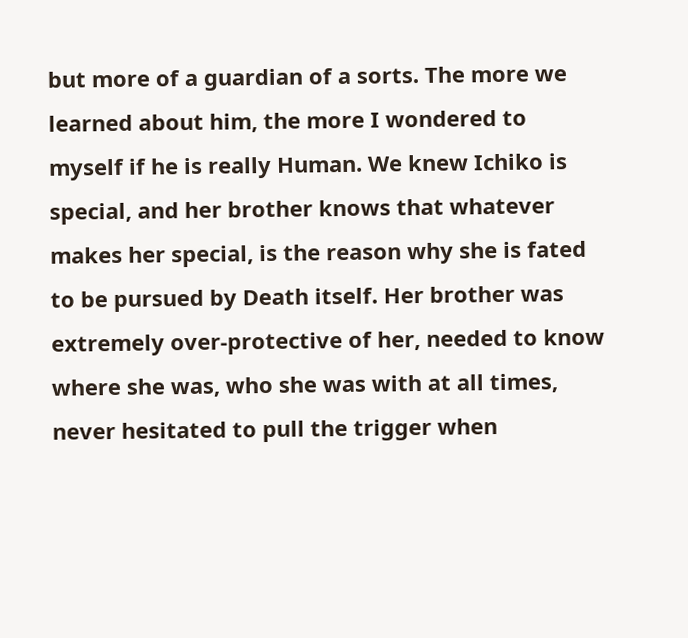but more of a guardian of a sorts. The more we learned about him, the more I wondered to myself if he is really Human. We knew Ichiko is special, and her brother knows that whatever makes her special, is the reason why she is fated to be pursued by Death itself. Her brother was extremely over-protective of her, needed to know where she was, who she was with at all times, never hesitated to pull the trigger when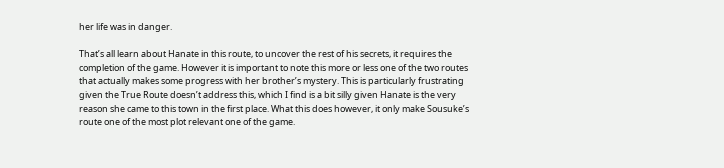her life was in danger.

That’s all learn about Hanate in this route, to uncover the rest of his secrets, it requires the completion of the game. However it is important to note this more or less one of the two routes that actually makes some progress with her brother’s mystery. This is particularly frustrating given the True Route doesn’t address this, which I find is a bit silly given Hanate is the very reason she came to this town in the first place. What this does however, it only make Sousuke’s route one of the most plot relevant one of the game.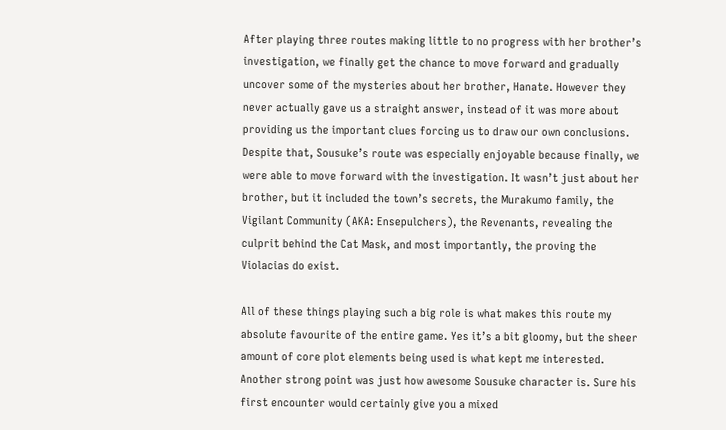After playing three routes making little to no progress with her brother’s investigation, we finally get the chance to move forward and gradually uncover some of the mysteries about her brother, Hanate. However they never actually gave us a straight answer, instead of it was more about providing us the important clues forcing us to draw our own conclusions.  Despite that, Sousuke’s route was especially enjoyable because finally, we were able to move forward with the investigation. It wasn’t just about her brother, but it included the town’s secrets, the Murakumo family, the Vigilant Community (AKA: Ensepulchers), the Revenants, revealing the culprit behind the Cat Mask, and most importantly, the proving the Violacias do exist.

All of these things playing such a big role is what makes this route my absolute favourite of the entire game. Yes it’s a bit gloomy, but the sheer amount of core plot elements being used is what kept me interested. Another strong point was just how awesome Sousuke character is. Sure his first encounter would certainly give you a mixed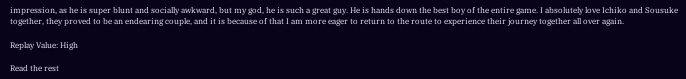impression, as he is super blunt and socially awkward, but my god, he is such a great guy. He is hands down the best boy of the entire game. I absolutely love Ichiko and Sousuke together, they proved to be an endearing couple, and it is because of that I am more eager to return to the route to experience their journey together all over again.

Replay Value: High

Read the rest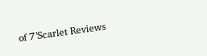of 7’Scarlet Reviews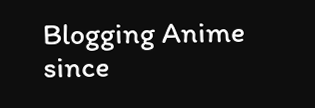Blogging Anime since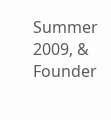Summer 2009, & Founder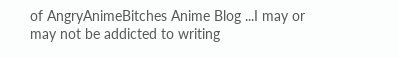of AngryAnimeBitches Anime Blog ...I may or may not be addicted to writing